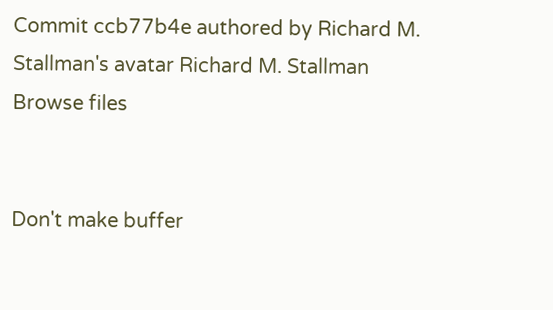Commit ccb77b4e authored by Richard M. Stallman's avatar Richard M. Stallman
Browse files


Don't make buffer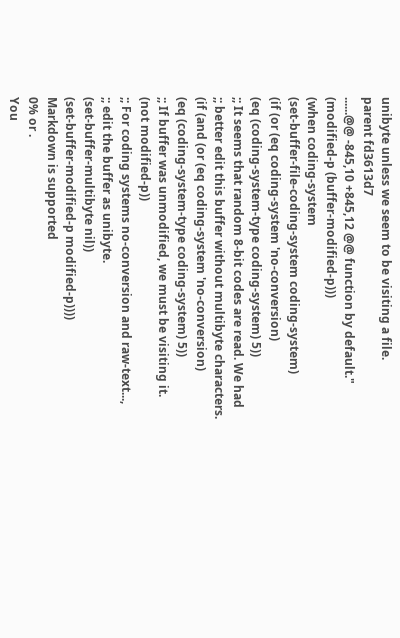unibyte unless we seem to be visiting a file.
parent fd3613d7
......@@ -845,10 +845,12 @@ function by default."
(modified-p (buffer-modified-p)))
(when coding-system
(set-buffer-file-coding-system coding-system)
(if (or (eq coding-system 'no-conversion)
(eq (coding-system-type coding-system) 5))
;; It seems that random 8-bit codes are read. We had
;; better edit this buffer without multibyte characters.
(if (and (or (eq coding-system 'no-conversion)
(eq (coding-system-type coding-system) 5))
;; If buffer was unmodified, we must be visiting it.
(not modified-p))
;; For coding systems no-conversion and raw-text...,
;; edit the buffer as unibyte.
(set-buffer-multibyte nil))
(set-buffer-modified-p modified-p))))
Markdown is supported
0% or .
You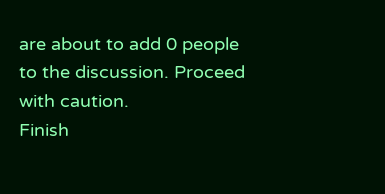are about to add 0 people to the discussion. Proceed with caution.
Finish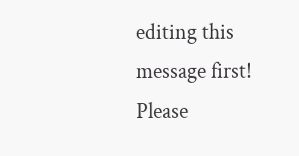editing this message first!
Please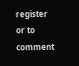register or to comment